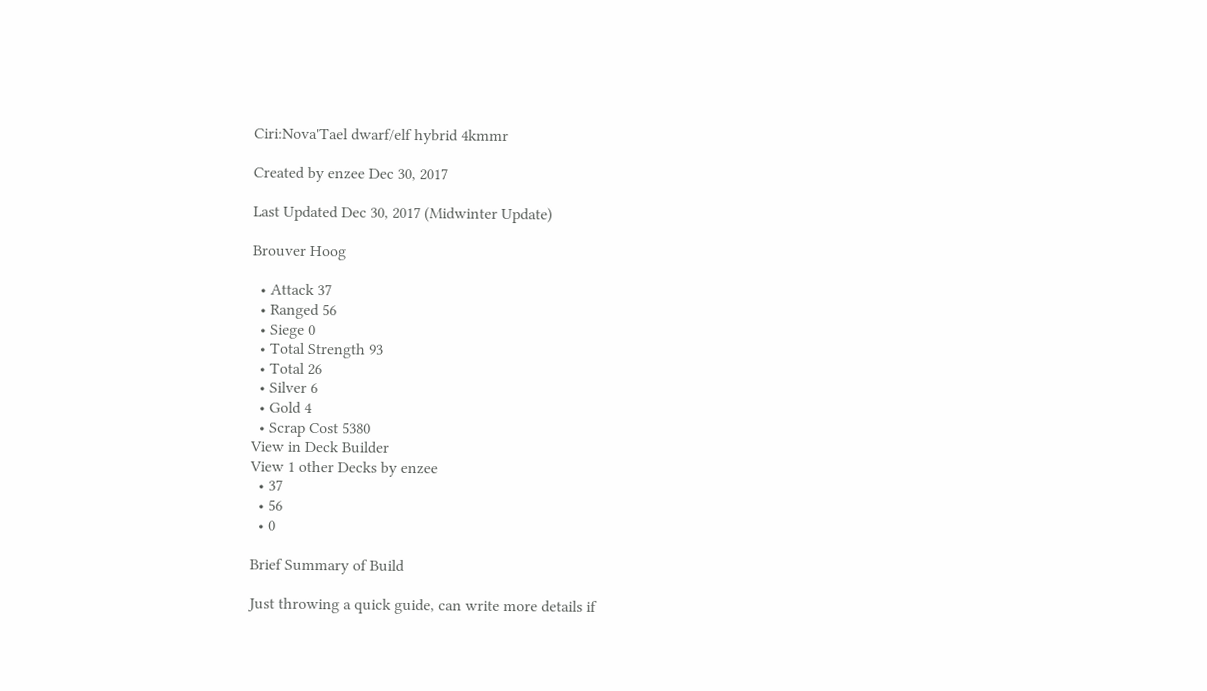Ciri:Nova'Tael dwarf/elf hybrid 4kmmr

Created by enzee Dec 30, 2017

Last Updated Dec 30, 2017 (Midwinter Update)

Brouver Hoog

  • Attack 37
  • Ranged 56
  • Siege 0
  • Total Strength 93
  • Total 26
  • Silver 6
  • Gold 4
  • Scrap Cost 5380
View in Deck Builder
View 1 other Decks by enzee
  • 37
  • 56
  • 0

Brief Summary of Build

Just throwing a quick guide, can write more details if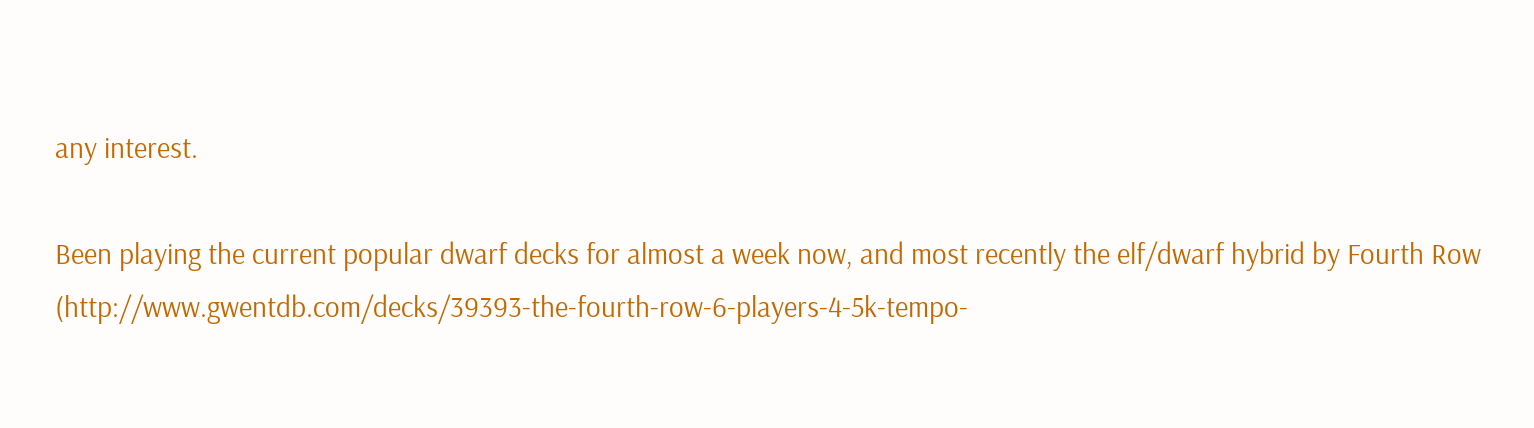any interest.

Been playing the current popular dwarf decks for almost a week now, and most recently the elf/dwarf hybrid by Fourth Row (http://www.gwentdb.com/decks/39393-the-fourth-row-6-players-4-5k-tempo-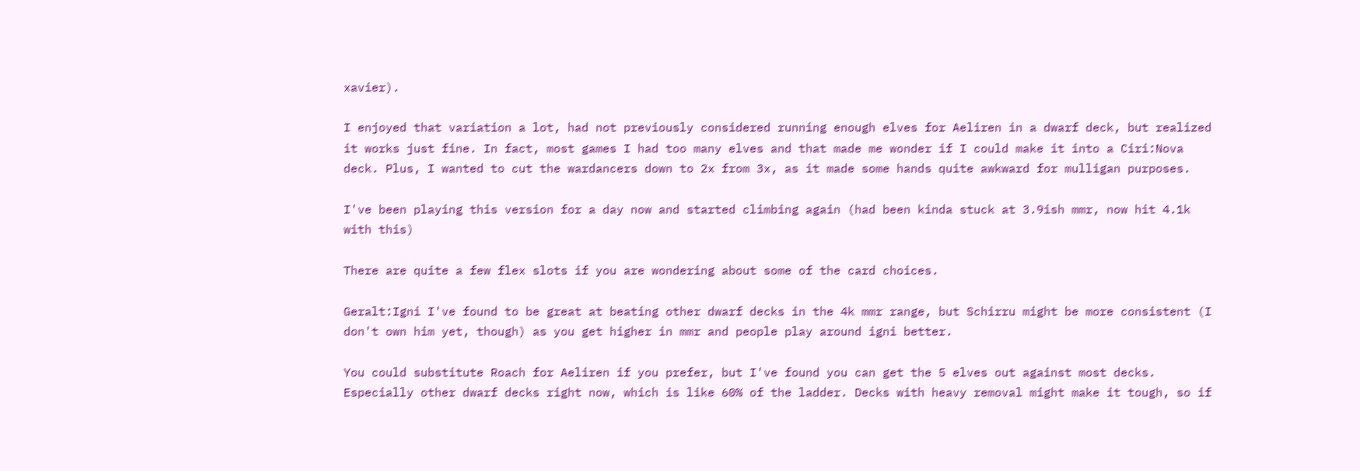xavier).

I enjoyed that variation a lot, had not previously considered running enough elves for Aeliren in a dwarf deck, but realized it works just fine. In fact, most games I had too many elves and that made me wonder if I could make it into a Ciri:Nova deck. Plus, I wanted to cut the wardancers down to 2x from 3x, as it made some hands quite awkward for mulligan purposes.

I've been playing this version for a day now and started climbing again (had been kinda stuck at 3.9ish mmr, now hit 4.1k with this)

There are quite a few flex slots if you are wondering about some of the card choices.

Geralt:Igni I've found to be great at beating other dwarf decks in the 4k mmr range, but Schirru might be more consistent (I don't own him yet, though) as you get higher in mmr and people play around igni better.

You could substitute Roach for Aeliren if you prefer, but I've found you can get the 5 elves out against most decks. Especially other dwarf decks right now, which is like 60% of the ladder. Decks with heavy removal might make it tough, so if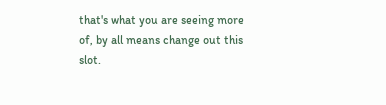that's what you are seeing more of, by all means change out this slot.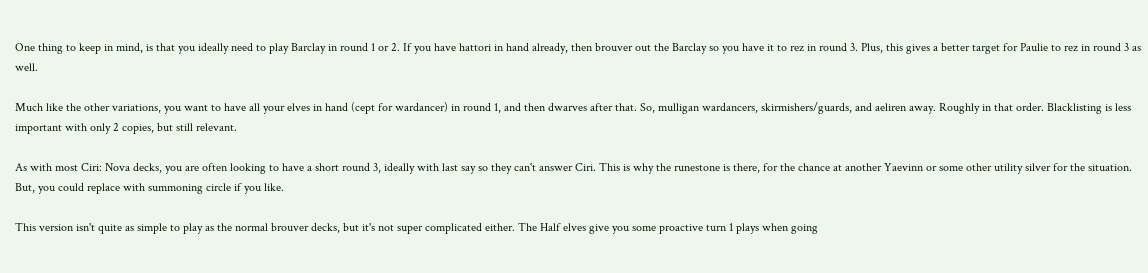One thing to keep in mind, is that you ideally need to play Barclay in round 1 or 2. If you have hattori in hand already, then brouver out the Barclay so you have it to rez in round 3. Plus, this gives a better target for Paulie to rez in round 3 as well.

Much like the other variations, you want to have all your elves in hand (cept for wardancer) in round 1, and then dwarves after that. So, mulligan wardancers, skirmishers/guards, and aeliren away. Roughly in that order. Blacklisting is less important with only 2 copies, but still relevant.

As with most Ciri: Nova decks, you are often looking to have a short round 3, ideally with last say so they can't answer Ciri. This is why the runestone is there, for the chance at another Yaevinn or some other utility silver for the situation. But, you could replace with summoning circle if you like.

This version isn't quite as simple to play as the normal brouver decks, but it's not super complicated either. The Half elves give you some proactive turn 1 plays when going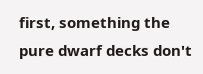first, something the pure dwarf decks don't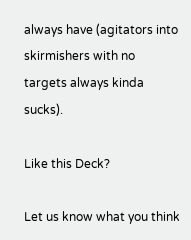always have (agitators into skirmishers with no targets always kinda sucks).

Like this Deck?

Let us know what you think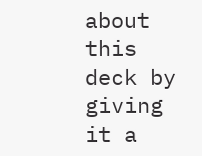about this deck by giving it a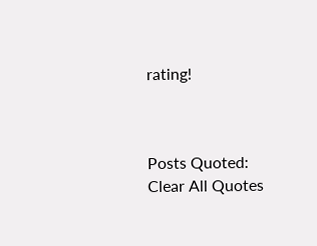rating!



Posts Quoted:
Clear All Quotes